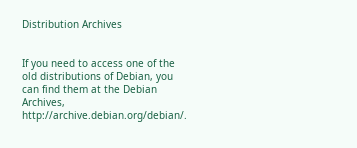Distribution Archives


If you need to access one of the old distributions of Debian, you can find them at the Debian Archives, http://archive.debian.org/debian/.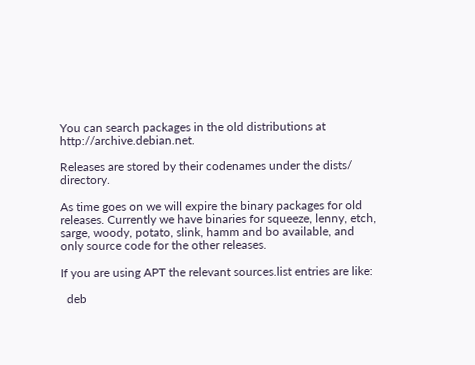You can search packages in the old distributions at http://archive.debian.net.

Releases are stored by their codenames under the dists/ directory.

As time goes on we will expire the binary packages for old releases. Currently we have binaries for squeeze, lenny, etch, sarge, woody, potato, slink, hamm and bo available, and only source code for the other releases.

If you are using APT the relevant sources.list entries are like:

  deb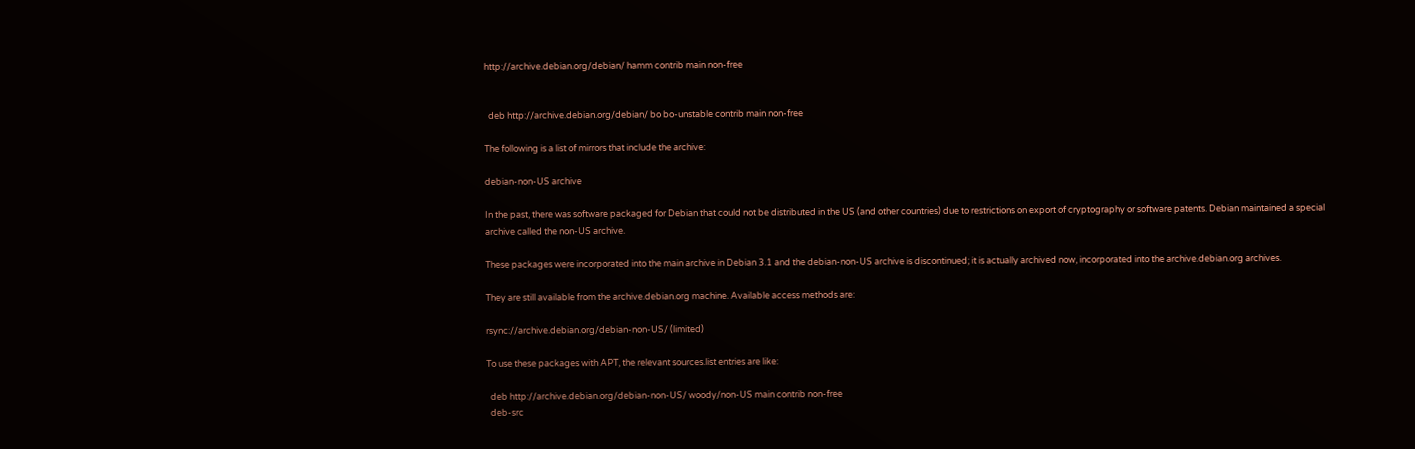http://archive.debian.org/debian/ hamm contrib main non-free


  deb http://archive.debian.org/debian/ bo bo-unstable contrib main non-free

The following is a list of mirrors that include the archive:

debian-non-US archive

In the past, there was software packaged for Debian that could not be distributed in the US (and other countries) due to restrictions on export of cryptography or software patents. Debian maintained a special archive called the non-US archive.

These packages were incorporated into the main archive in Debian 3.1 and the debian-non-US archive is discontinued; it is actually archived now, incorporated into the archive.debian.org archives.

They are still available from the archive.debian.org machine. Available access methods are:

rsync://archive.debian.org/debian-non-US/ (limited)

To use these packages with APT, the relevant sources.list entries are like:

  deb http://archive.debian.org/debian-non-US/ woody/non-US main contrib non-free
  deb-src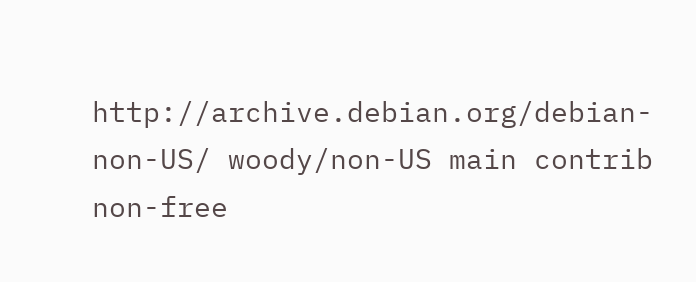http://archive.debian.org/debian-non-US/ woody/non-US main contrib non-free